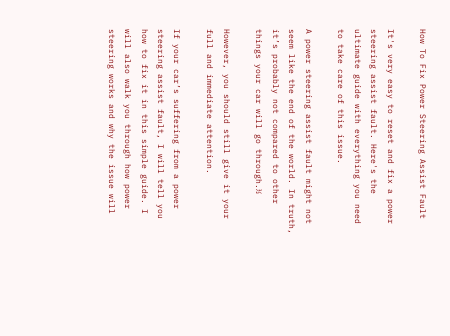How To Fix Power Steering Assist Fault

It's very easy to reset and fix a power steering assist fault. Here's the ultimate guide with everything you need to take care of this issue.

A power steering assist fault might not seem like the end of the world. In truth, it’s probably not compared to other things your car will go through.½

However, you should still give it your full and immediate attention.

If your car’s suffering from a power steering assist fault, I will tell you how to fix it in this simple guide. I will also walk you through how power steering works and why the issue will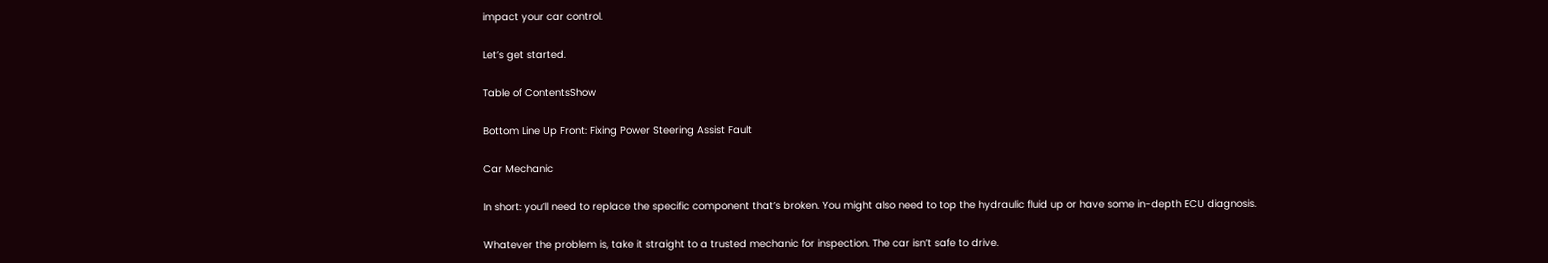impact your car control.

Let’s get started.

Table of ContentsShow

Bottom Line Up Front: Fixing Power Steering Assist Fault

Car Mechanic

In short: you’ll need to replace the specific component that’s broken. You might also need to top the hydraulic fluid up or have some in-depth ECU diagnosis.

Whatever the problem is, take it straight to a trusted mechanic for inspection. The car isn’t safe to drive.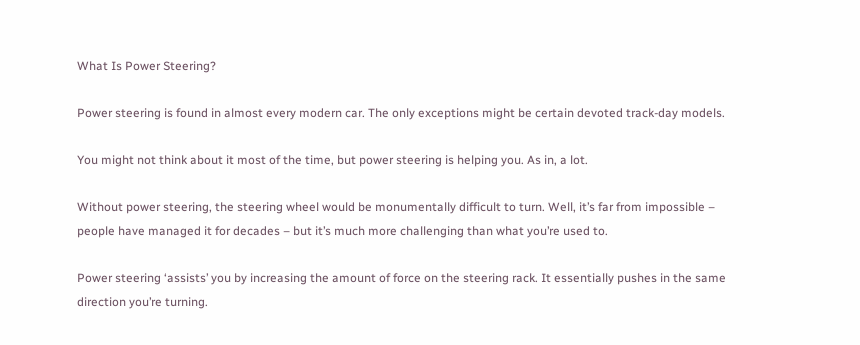What Is Power Steering?

Power steering is found in almost every modern car. The only exceptions might be certain devoted track-day models.

You might not think about it most of the time, but power steering is helping you. As in, a lot.

Without power steering, the steering wheel would be monumentally difficult to turn. Well, it’s far from impossible – people have managed it for decades – but it’s much more challenging than what you’re used to.

Power steering ‘assists’ you by increasing the amount of force on the steering rack. It essentially pushes in the same direction you’re turning.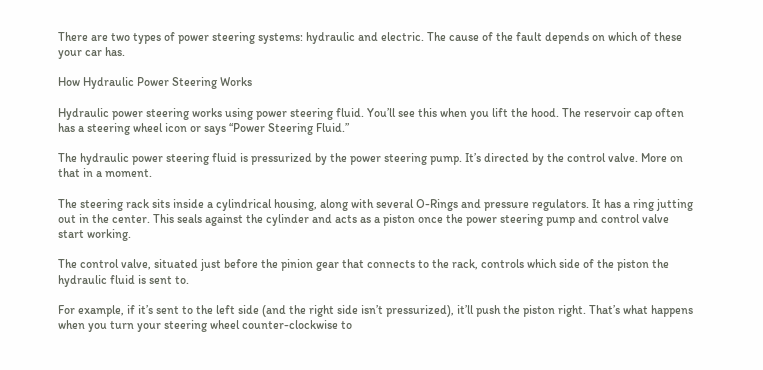There are two types of power steering systems: hydraulic and electric. The cause of the fault depends on which of these your car has.

How Hydraulic Power Steering Works

Hydraulic power steering works using power steering fluid. You’ll see this when you lift the hood. The reservoir cap often has a steering wheel icon or says “Power Steering Fluid.”

The hydraulic power steering fluid is pressurized by the power steering pump. It’s directed by the control valve. More on that in a moment.

The steering rack sits inside a cylindrical housing, along with several O-Rings and pressure regulators. It has a ring jutting out in the center. This seals against the cylinder and acts as a piston once the power steering pump and control valve start working.

The control valve, situated just before the pinion gear that connects to the rack, controls which side of the piston the hydraulic fluid is sent to.

For example, if it’s sent to the left side (and the right side isn’t pressurized), it’ll push the piston right. That’s what happens when you turn your steering wheel counter-clockwise to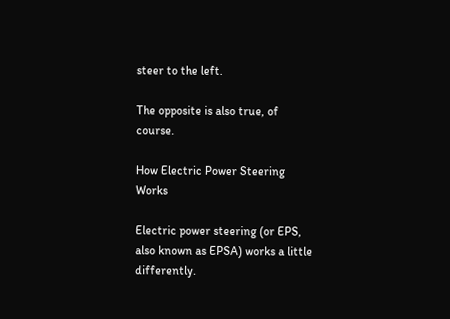steer to the left.

The opposite is also true, of course.

How Electric Power Steering Works

Electric power steering (or EPS, also known as EPSA) works a little differently.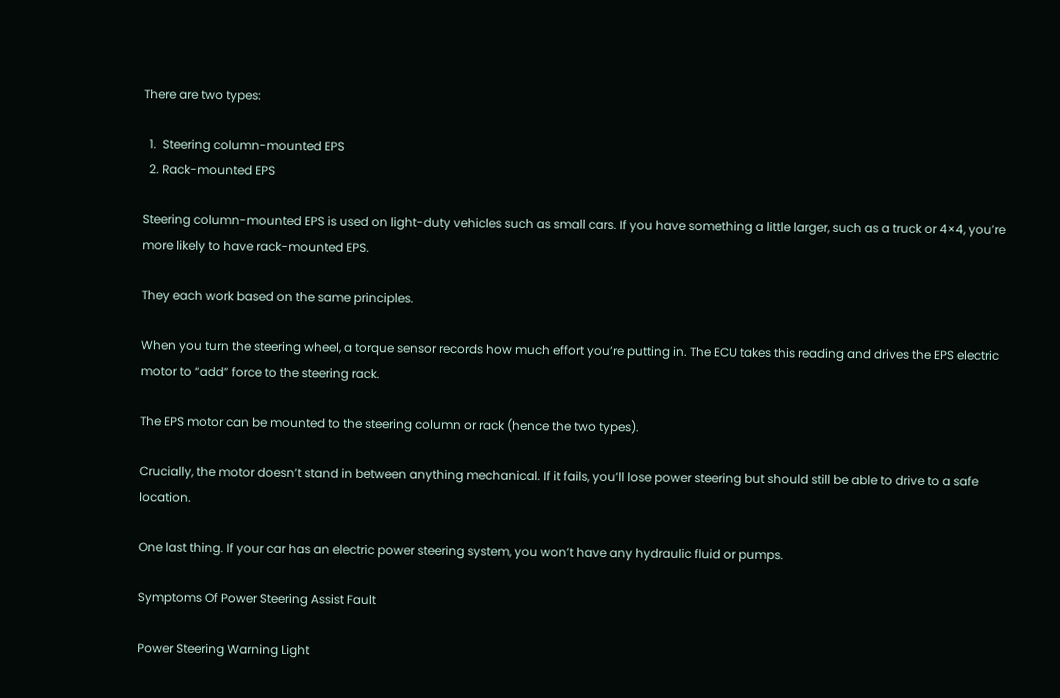There are two types:

  1.  Steering column-mounted EPS
  2. Rack-mounted EPS

Steering column-mounted EPS is used on light-duty vehicles such as small cars. If you have something a little larger, such as a truck or 4×4, you’re more likely to have rack-mounted EPS.

They each work based on the same principles.

When you turn the steering wheel, a torque sensor records how much effort you’re putting in. The ECU takes this reading and drives the EPS electric motor to “add” force to the steering rack.

The EPS motor can be mounted to the steering column or rack (hence the two types).

Crucially, the motor doesn’t stand in between anything mechanical. If it fails, you’ll lose power steering but should still be able to drive to a safe location.

One last thing. If your car has an electric power steering system, you won’t have any hydraulic fluid or pumps.

Symptoms Of Power Steering Assist Fault

Power Steering Warning Light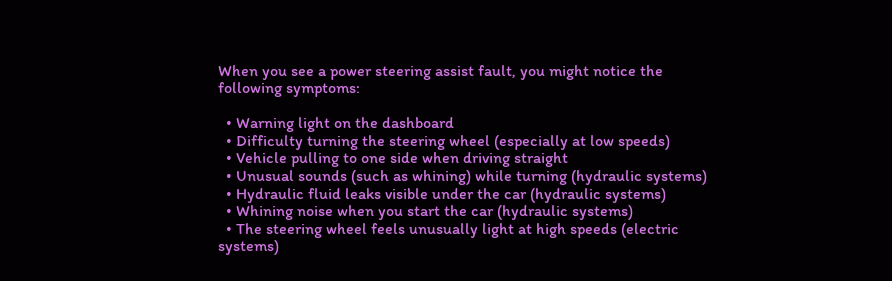When you see a power steering assist fault, you might notice the following symptoms:

  • Warning light on the dashboard
  • Difficulty turning the steering wheel (especially at low speeds)
  • Vehicle pulling to one side when driving straight
  • Unusual sounds (such as whining) while turning (hydraulic systems)
  • Hydraulic fluid leaks visible under the car (hydraulic systems)
  • Whining noise when you start the car (hydraulic systems)
  • The steering wheel feels unusually light at high speeds (electric systems)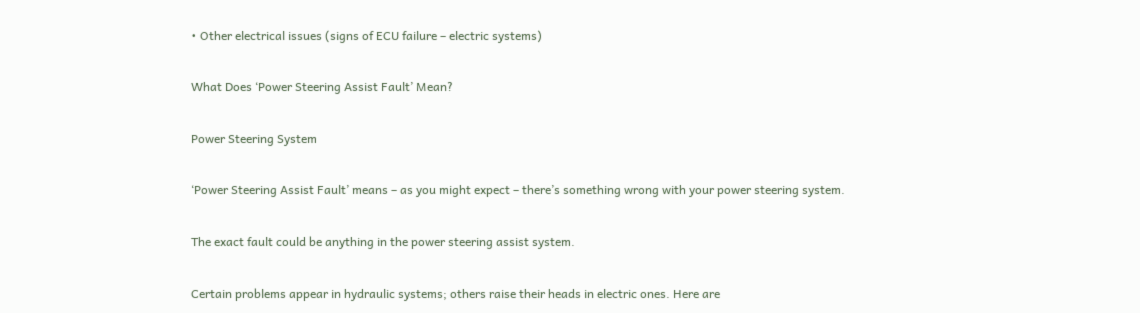• Other electrical issues (signs of ECU failure – electric systems)

What Does ‘Power Steering Assist Fault’ Mean?

Power Steering System

‘Power Steering Assist Fault’ means – as you might expect – there’s something wrong with your power steering system.

The exact fault could be anything in the power steering assist system.

Certain problems appear in hydraulic systems; others raise their heads in electric ones. Here are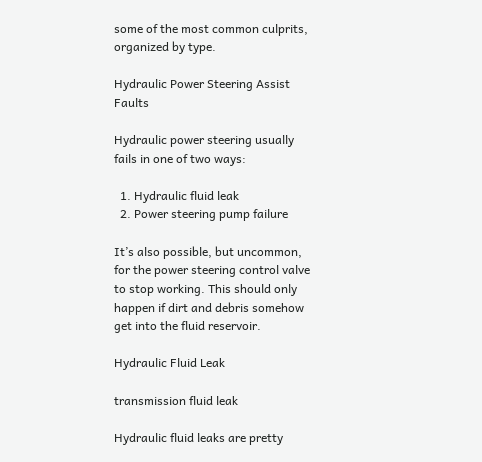some of the most common culprits, organized by type.

Hydraulic Power Steering Assist Faults

Hydraulic power steering usually fails in one of two ways:

  1. Hydraulic fluid leak
  2. Power steering pump failure

It’s also possible, but uncommon, for the power steering control valve to stop working. This should only happen if dirt and debris somehow get into the fluid reservoir.

Hydraulic Fluid Leak

transmission fluid leak

Hydraulic fluid leaks are pretty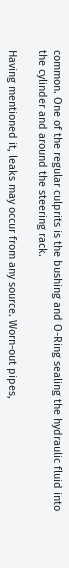common. One of the regular culprits is the bushing and O-Ring sealing the hydraulic fluid into the cylinder and around the steering rack.

Having mentioned it, leaks may occur from any source. Worn-out pipes,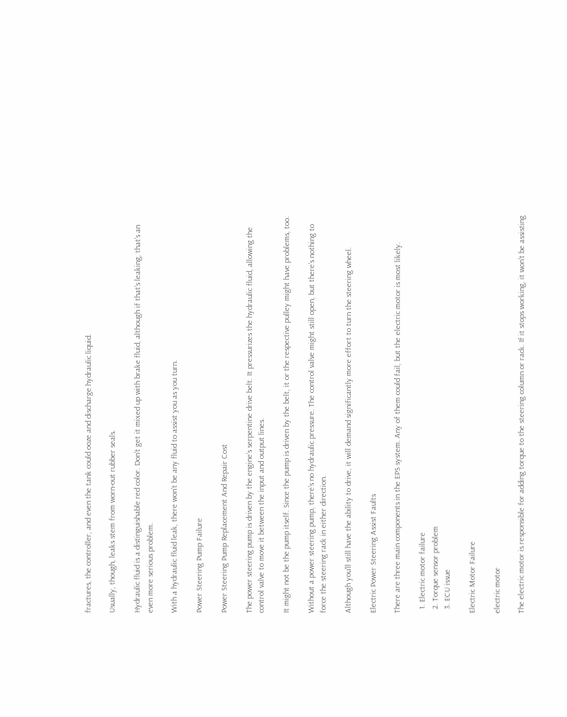fractures, the controller, and even the tank could ooze and discharge hydraulic liquid.

Usually, though, leaks stem from worn-out rubber seals.

Hydraulic fluid is a distinguishable red color. Don’t get it mixed up with brake fluid, although if that’s leaking, that’s an even more serious problem.

With a hydraulic fluid leak, there won’t be any fluid to assist you as you turn.

Power Steering Pump Failure

Power Steering Pump Replacement And Repair Cost

The power steering pump is driven by the engine’s serpentine drive belt. It pressurizes the hydraulic fluid, allowing the control valve to move it between the input and output lines.

It might not be the pump itself. Since the pump is driven by the belt, it or the respective pulley might have problems, too.

Without a power steering pump, there’s no hydraulic pressure. The control valve might still open, but there’s nothing to force the steering rack in either direction.

Although you’ll still have the ability to drive, it will demand significantly more effort to turn the steering wheel.

Electric Power Steering Assist Faults

There are three main components in the EPS system. Any of them could fail, but the electric motor is most likely.

  1. Electric motor failure
  2. Torque sensor problem
  3. ECU issue

Electric Motor Failure

electric motor

The electric motor is responsible for adding torque to the steering column or rack. If it stops working, it won’t be assisting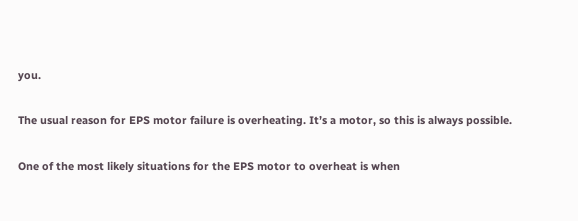you.

The usual reason for EPS motor failure is overheating. It’s a motor, so this is always possible.

One of the most likely situations for the EPS motor to overheat is when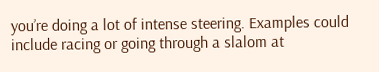you’re doing a lot of intense steering. Examples could include racing or going through a slalom at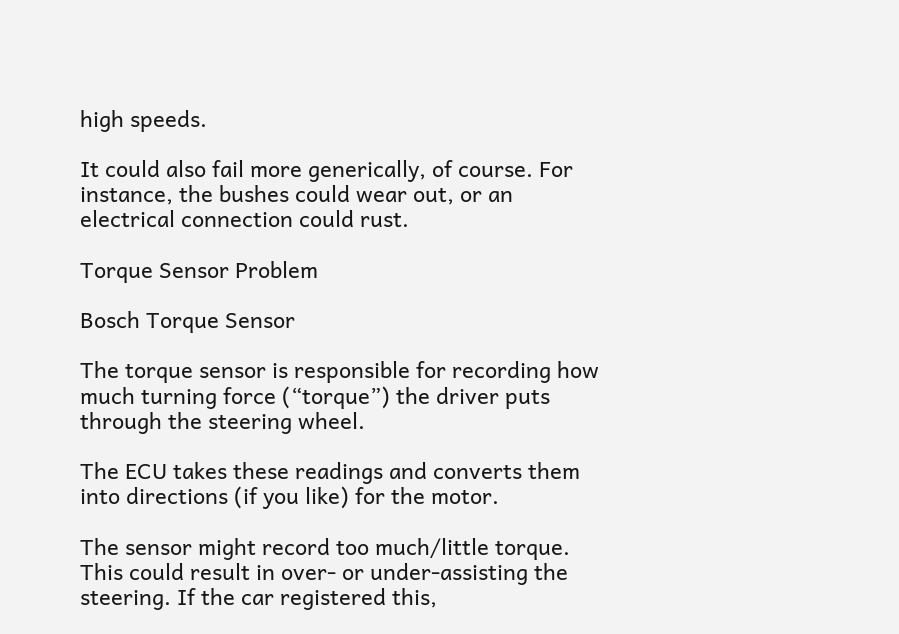high speeds.

It could also fail more generically, of course. For instance, the bushes could wear out, or an electrical connection could rust.

Torque Sensor Problem

Bosch Torque Sensor

The torque sensor is responsible for recording how much turning force (“torque”) the driver puts through the steering wheel.

The ECU takes these readings and converts them into directions (if you like) for the motor.

The sensor might record too much/little torque. This could result in over- or under-assisting the steering. If the car registered this,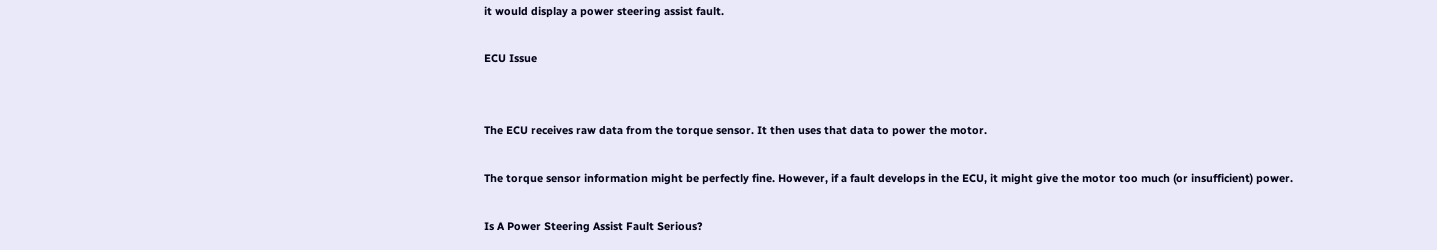it would display a power steering assist fault.

ECU Issue


The ECU receives raw data from the torque sensor. It then uses that data to power the motor.

The torque sensor information might be perfectly fine. However, if a fault develops in the ECU, it might give the motor too much (or insufficient) power.

Is A Power Steering Assist Fault Serious?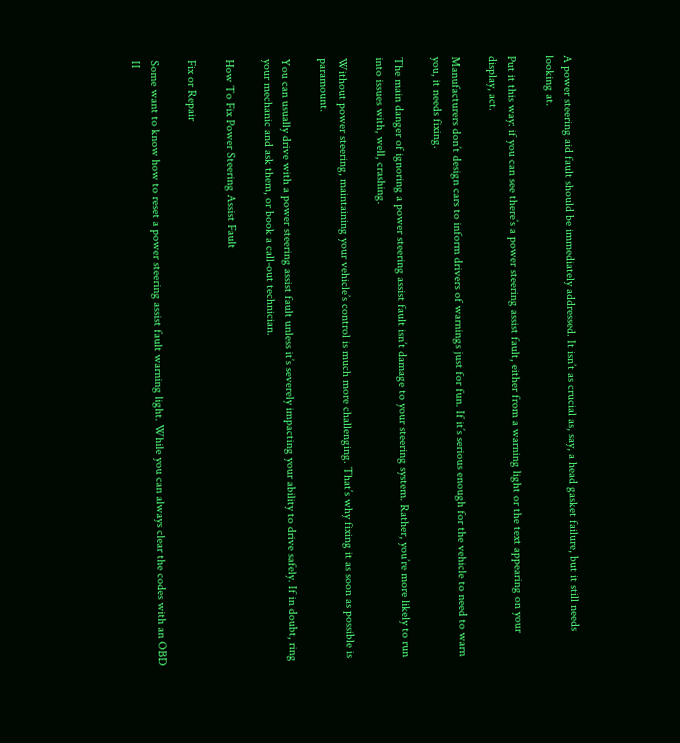A power steering aid fault should be immediately addressed. It isn’t as crucial as, say, a head gasket failure, but it still needs looking at.

Put it this way: if you can see there’s a power steering assist fault, either from a warning light or the text appearing on your display, act.

Manufacturers don’t design cars to inform drivers of warnings just for fun. If it’s serious enough for the vehicle to need to warn you, it needs fixing.

The main danger of ignoring a power steering assist fault isn’t damage to your steering system. Rather, you’re more likely to run into issues with, well, crashing.

Without power steering, maintaining your vehicle’s control is much more challenging. That’s why fixing it as soon as possible is paramount.

You can usually drive with a power steering assist fault unless it’s severely impacting your ability to drive safely. If in doubt, ring your mechanic and ask them, or book a call-out technician.

How To Fix Power Steering Assist Fault

Fix or Repair

Some want to know how to reset a power steering assist fault warning light. While you can always clear the codes with an OBD II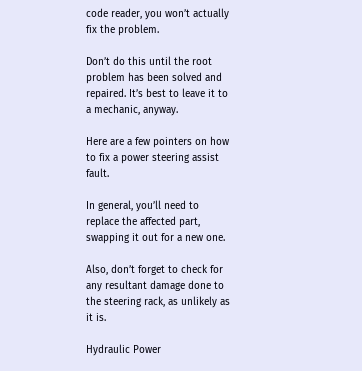code reader, you won’t actually fix the problem.

Don’t do this until the root problem has been solved and repaired. It’s best to leave it to a mechanic, anyway.

Here are a few pointers on how to fix a power steering assist fault.

In general, you’ll need to replace the affected part, swapping it out for a new one.

Also, don’t forget to check for any resultant damage done to the steering rack, as unlikely as it is.

Hydraulic Power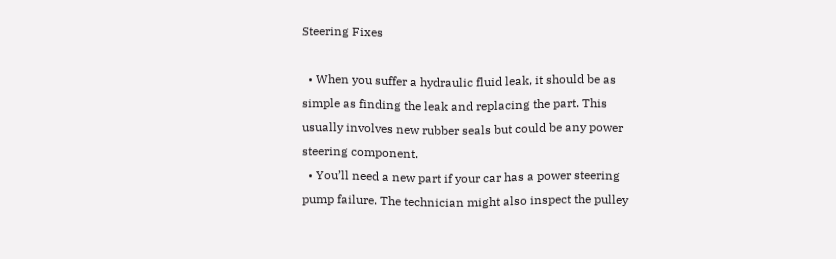Steering Fixes

  • When you suffer a hydraulic fluid leak, it should be as simple as finding the leak and replacing the part. This usually involves new rubber seals but could be any power steering component.
  • You’ll need a new part if your car has a power steering pump failure. The technician might also inspect the pulley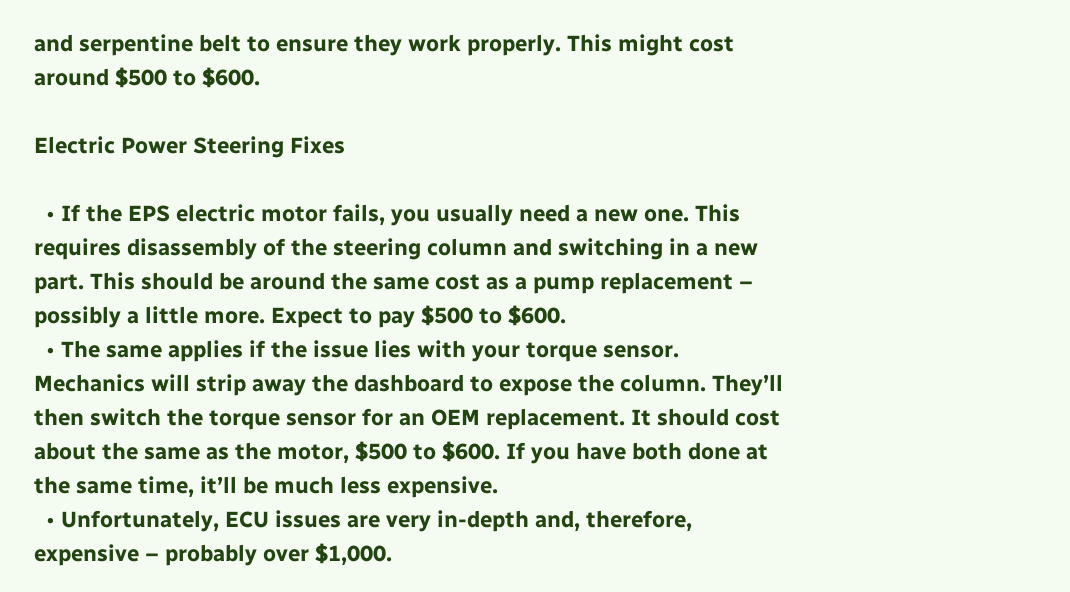and serpentine belt to ensure they work properly. This might cost around $500 to $600.

Electric Power Steering Fixes

  • If the EPS electric motor fails, you usually need a new one. This requires disassembly of the steering column and switching in a new part. This should be around the same cost as a pump replacement – possibly a little more. Expect to pay $500 to $600.
  • The same applies if the issue lies with your torque sensor. Mechanics will strip away the dashboard to expose the column. They’ll then switch the torque sensor for an OEM replacement. It should cost about the same as the motor, $500 to $600. If you have both done at the same time, it’ll be much less expensive.
  • Unfortunately, ECU issues are very in-depth and, therefore, expensive – probably over $1,000.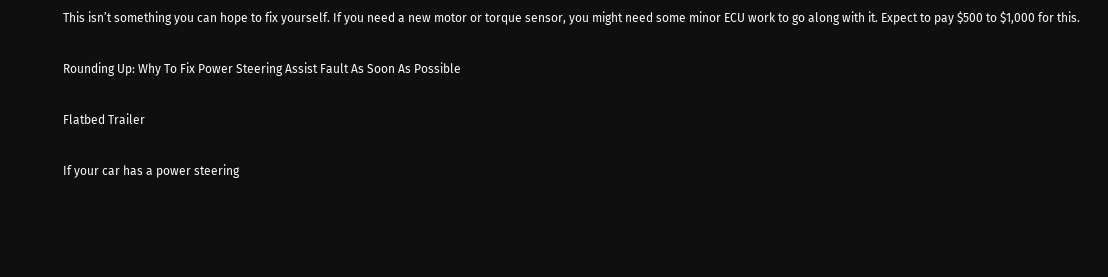This isn’t something you can hope to fix yourself. If you need a new motor or torque sensor, you might need some minor ECU work to go along with it. Expect to pay $500 to $1,000 for this.

Rounding Up: Why To Fix Power Steering Assist Fault As Soon As Possible

Flatbed Trailer

If your car has a power steering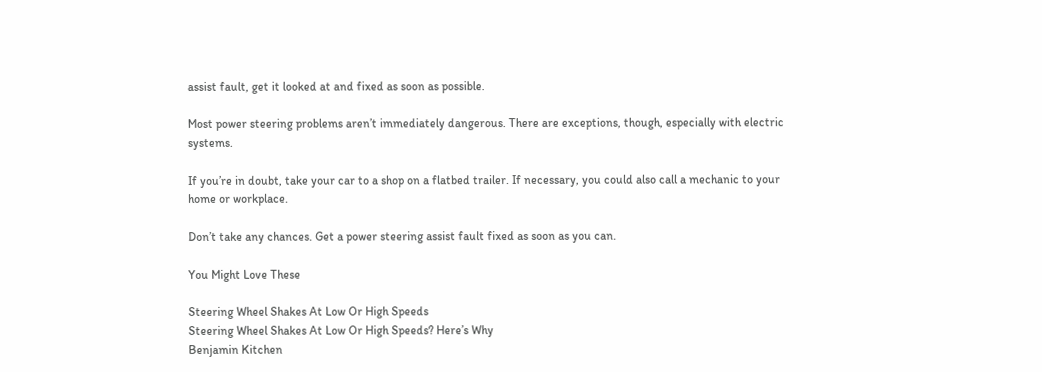assist fault, get it looked at and fixed as soon as possible.

Most power steering problems aren’t immediately dangerous. There are exceptions, though, especially with electric systems.

If you’re in doubt, take your car to a shop on a flatbed trailer. If necessary, you could also call a mechanic to your home or workplace.

Don’t take any chances. Get a power steering assist fault fixed as soon as you can.

You Might Love These

Steering Wheel Shakes At Low Or High Speeds
Steering Wheel Shakes At Low Or High Speeds? Here’s Why
Benjamin Kitchen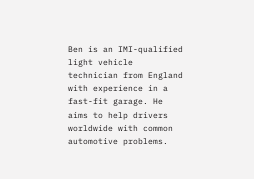Ben is an IMI-qualified light vehicle technician from England with experience in a fast-fit garage. He aims to help drivers worldwide with common automotive problems.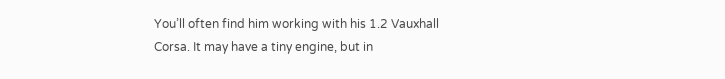You’ll often find him working with his 1.2 Vauxhall Corsa. It may have a tiny engine, but in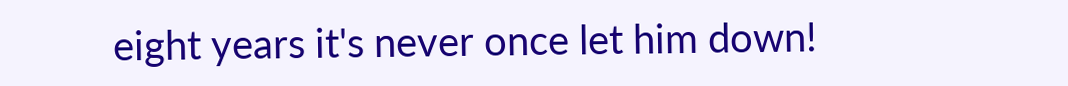eight years it's never once let him down!